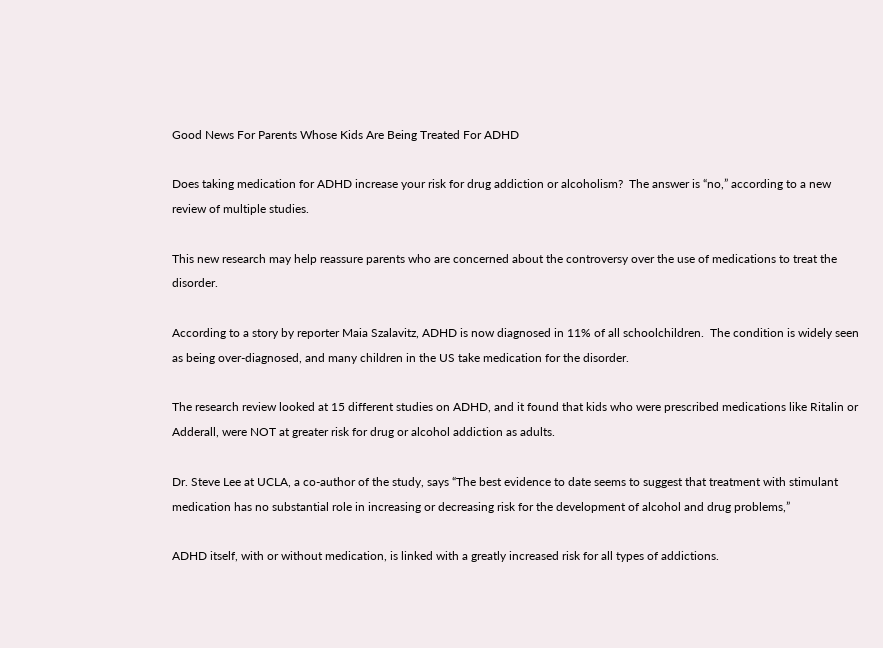Good News For Parents Whose Kids Are Being Treated For ADHD

Does taking medication for ADHD increase your risk for drug addiction or alcoholism?  The answer is “no,” according to a new review of multiple studies.

This new research may help reassure parents who are concerned about the controversy over the use of medications to treat the disorder.

According to a story by reporter Maia Szalavitz, ADHD is now diagnosed in 11% of all schoolchildren.  The condition is widely seen as being over-diagnosed, and many children in the US take medication for the disorder.

The research review looked at 15 different studies on ADHD, and it found that kids who were prescribed medications like Ritalin or Adderall, were NOT at greater risk for drug or alcohol addiction as adults.

Dr. Steve Lee at UCLA, a co-author of the study, says “The best evidence to date seems to suggest that treatment with stimulant medication has no substantial role in increasing or decreasing risk for the development of alcohol and drug problems,”

ADHD itself, with or without medication, is linked with a greatly increased risk for all types of addictions.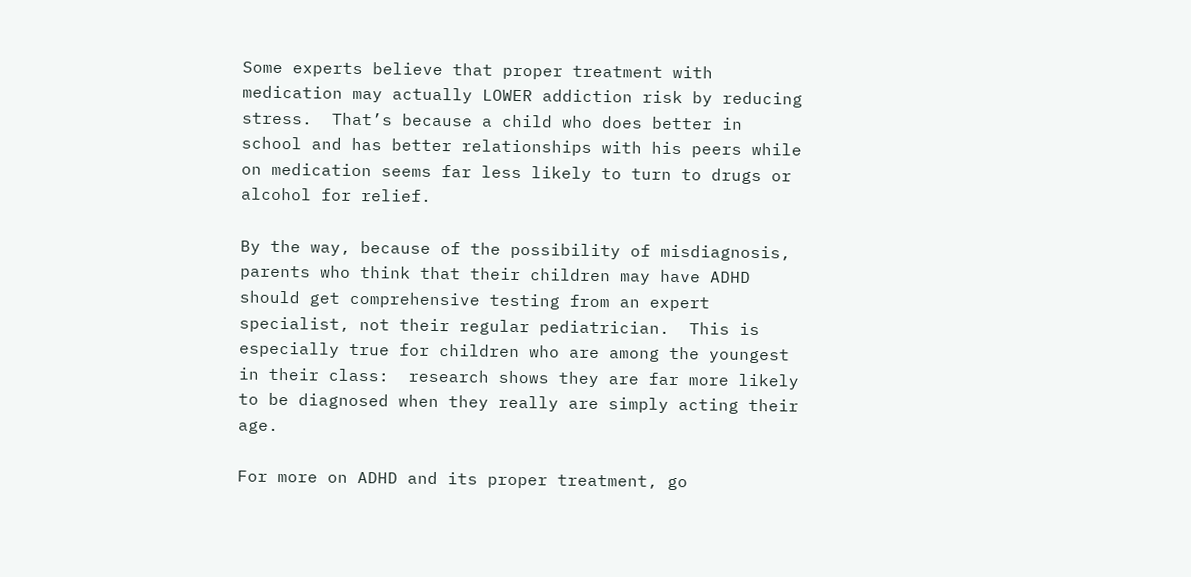Some experts believe that proper treatment with medication may actually LOWER addiction risk by reducing stress.  That’s because a child who does better in school and has better relationships with his peers while on medication seems far less likely to turn to drugs or alcohol for relief.

By the way, because of the possibility of misdiagnosis, parents who think that their children may have ADHD should get comprehensive testing from an expert specialist, not their regular pediatrician.  This is especially true for children who are among the youngest in their class:  research shows they are far more likely to be diagnosed when they really are simply acting their age.

For more on ADHD and its proper treatment, go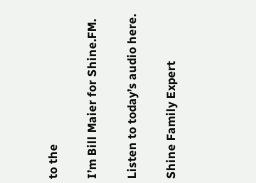to the

I’m Bill Maier for Shine.FM.

Listen to today’s audio here.

Shine Family Expert